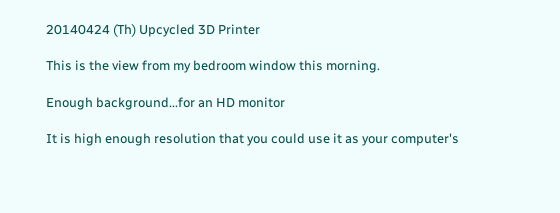20140424 (Th) Upcycled 3D Printer

This is the view from my bedroom window this morning.

Enough background...for an HD monitor

It is high enough resolution that you could use it as your computer's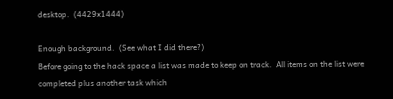desktop.  (4429x1444)

Enough background.  (See what I did there?)
Before going to the hack space a list was made to keep on track.  All items on the list were completed plus another task which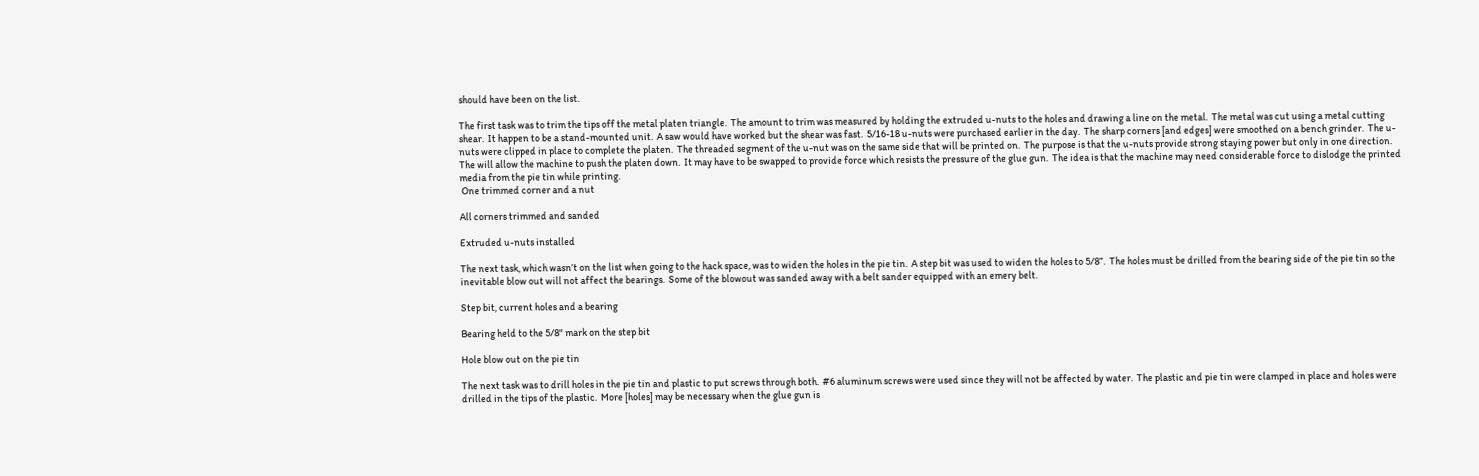should have been on the list.

The first task was to trim the tips off the metal platen triangle.  The amount to trim was measured by holding the extruded u-nuts to the holes and drawing a line on the metal.  The metal was cut using a metal cutting shear.  It happen to be a stand-mounted unit.  A saw would have worked but the shear was fast.  5/16-18 u-nuts were purchased earlier in the day.  The sharp corners [and edges] were smoothed on a bench grinder.  The u-nuts were clipped in place to complete the platen.  The threaded segment of the u-nut was on the same side that will be printed on.  The purpose is that the u-nuts provide strong staying power but only in one direction.  The will allow the machine to push the platen down.  It may have to be swapped to provide force which resists the pressure of the glue gun.  The idea is that the machine may need considerable force to dislodge the printed media from the pie tin while printing.
 One trimmed corner and a nut

All corners trimmed and sanded

Extruded u-nuts installed

The next task, which wasn’t on the list when going to the hack space, was to widen the holes in the pie tin.  A step bit was used to widen the holes to 5/8”.  The holes must be drilled from the bearing side of the pie tin so the inevitable blow out will not affect the bearings.  Some of the blowout was sanded away with a belt sander equipped with an emery belt.

Step bit, current holes and a bearing

Bearing held to the 5/8" mark on the step bit

Hole blow out on the pie tin

The next task was to drill holes in the pie tin and plastic to put screws through both.  #6 aluminum screws were used since they will not be affected by water.  The plastic and pie tin were clamped in place and holes were drilled in the tips of the plastic.  More [holes] may be necessary when the glue gun is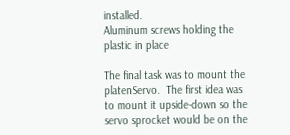installed.
Aluminum screws holding the plastic in place

The final task was to mount the platenServo.  The first idea was to mount it upside-down so the servo sprocket would be on the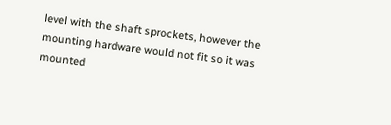level with the shaft sprockets, however the mounting hardware would not fit so it was mounted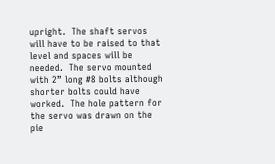upright.  The shaft servos will have to be raised to that level and spaces will be needed.  The servo mounted with 2” long #8 bolts although shorter bolts could have worked.  The hole pattern for the servo was drawn on the pie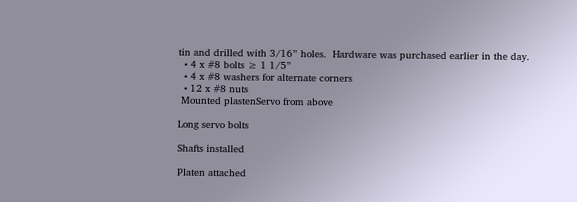tin and drilled with 3/16” holes.  Hardware was purchased earlier in the day.
  • 4 x #8 bolts ≥ 1 1/5”
  • 4 x #8 washers for alternate corners
  • 12 x #8 nuts
 Mounted plastenServo from above

Long servo bolts

Shafts installed

Platen attached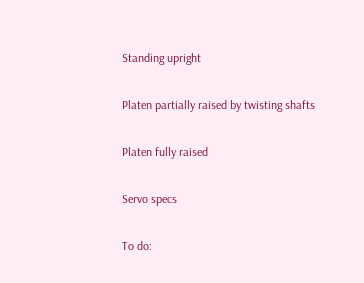Standing upright

Platen partially raised by twisting shafts

Platen fully raised

Servo specs

To do: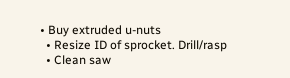• Buy extruded u-nuts
  • Resize ID of sprocket. Drill/rasp
  • Clean saw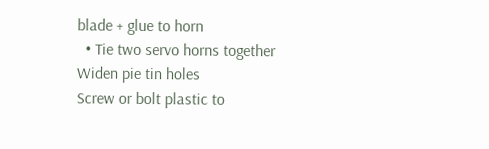blade + glue to horn
  • Tie two servo horns together
Widen pie tin holes
Screw or bolt plastic to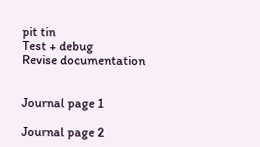pit tin
Test + debug
Revise documentation


Journal page 1

Journal page 2